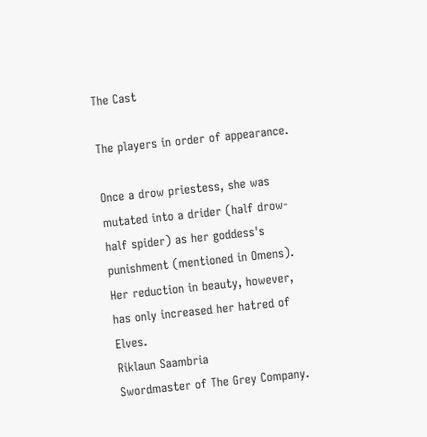The Cast

The players in order of appearance.

Once a drow priestess, she was mutated into a drider (half drow-half spider) as her goddess's punishment (mentioned in Omens). Her reduction in beauty, however, has only increased her hatred of Elves.
Riklaun Saambria
Swordmaster of The Grey Company.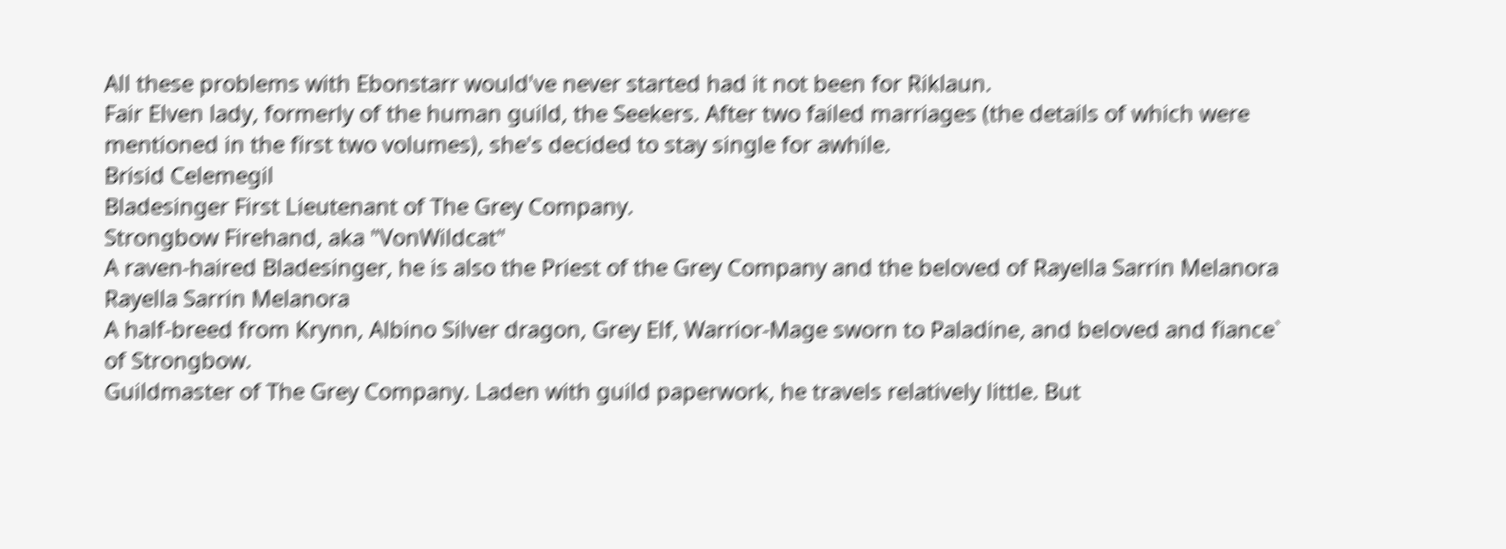All these problems with Ebonstarr would've never started had it not been for Riklaun.
Fair Elven lady, formerly of the human guild, the Seekers. After two failed marriages (the details of which were mentioned in the first two volumes), she's decided to stay single for awhile.
Brisid Celemegil
Bladesinger First Lieutenant of The Grey Company.
Strongbow Firehand, aka "VonWildcat"
A raven-haired Bladesinger, he is also the Priest of the Grey Company and the beloved of Rayella Sarrin Melanora
Rayella Sarrin Melanora
A half-breed from Krynn, Albino Silver dragon, Grey Elf, Warrior-Mage sworn to Paladine, and beloved and fiance` of Strongbow.
Guildmaster of The Grey Company. Laden with guild paperwork, he travels relatively little. But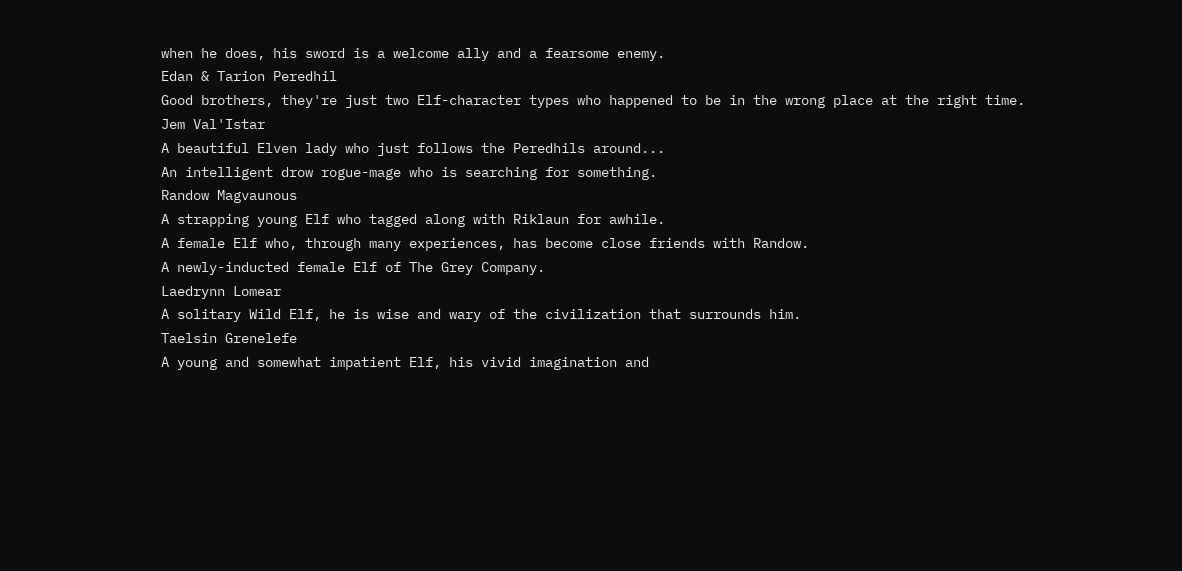when he does, his sword is a welcome ally and a fearsome enemy.
Edan & Tarion Peredhil
Good brothers, they're just two Elf-character types who happened to be in the wrong place at the right time.
Jem Val'Istar
A beautiful Elven lady who just follows the Peredhils around...
An intelligent drow rogue-mage who is searching for something.
Randow Magvaunous
A strapping young Elf who tagged along with Riklaun for awhile.
A female Elf who, through many experiences, has become close friends with Randow.
A newly-inducted female Elf of The Grey Company.
Laedrynn Lomear
A solitary Wild Elf, he is wise and wary of the civilization that surrounds him.
Taelsin Grenelefe
A young and somewhat impatient Elf, his vivid imagination and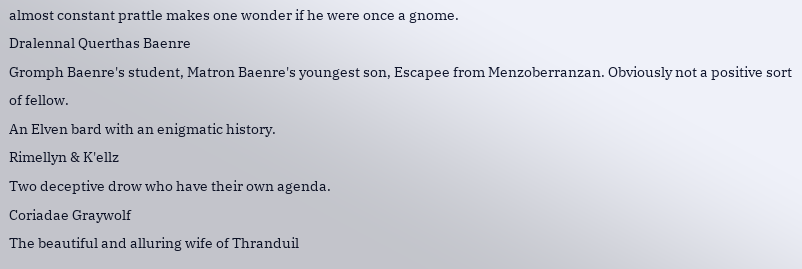almost constant prattle makes one wonder if he were once a gnome.
Dralennal Querthas Baenre
Gromph Baenre's student, Matron Baenre's youngest son, Escapee from Menzoberranzan. Obviously not a positive sort of fellow.
An Elven bard with an enigmatic history.
Rimellyn & K'ellz
Two deceptive drow who have their own agenda.
Coriadae Graywolf
The beautiful and alluring wife of Thranduil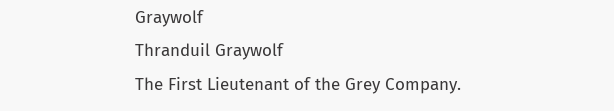Graywolf
Thranduil Graywolf
The First Lieutenant of the Grey Company.